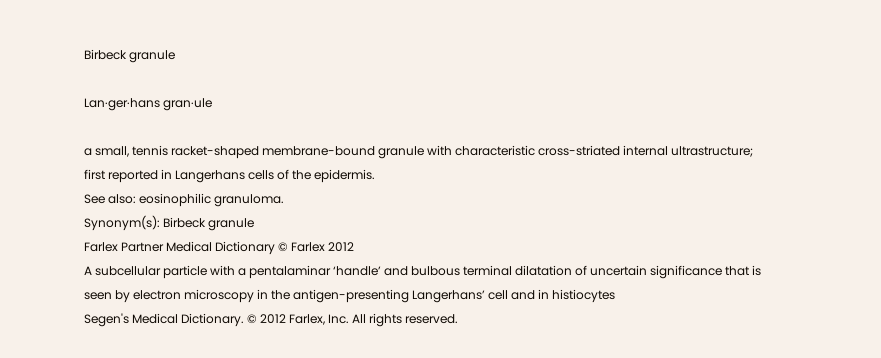Birbeck granule

Lan·ger·hans gran·ule

a small, tennis racket-shaped membrane-bound granule with characteristic cross-striated internal ultrastructure; first reported in Langerhans cells of the epidermis.
See also: eosinophilic granuloma.
Synonym(s): Birbeck granule
Farlex Partner Medical Dictionary © Farlex 2012
A subcellular particle with a pentalaminar ‘handle’ and bulbous terminal dilatation of uncertain significance that is seen by electron microscopy in the antigen-presenting Langerhans’ cell and in histiocytes
Segen's Medical Dictionary. © 2012 Farlex, Inc. All rights reserved.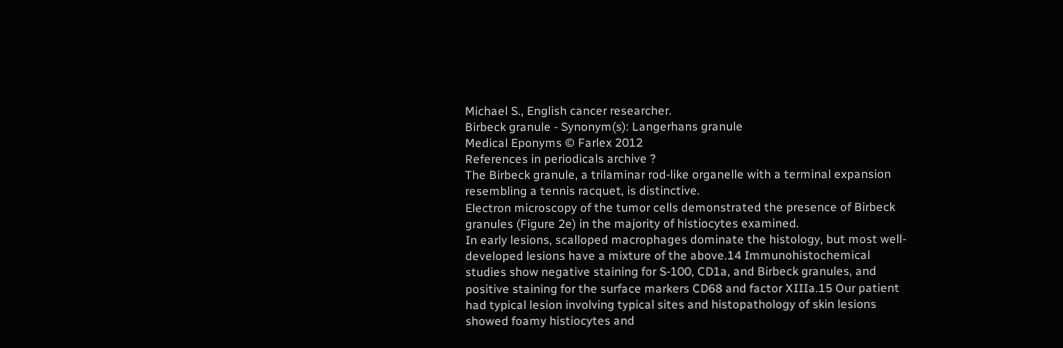Michael S., English cancer researcher.
Birbeck granule - Synonym(s): Langerhans granule
Medical Eponyms © Farlex 2012
References in periodicals archive ?
The Birbeck granule, a trilaminar rod-like organelle with a terminal expansion resembling a tennis racquet, is distinctive.
Electron microscopy of the tumor cells demonstrated the presence of Birbeck granules (Figure 2e) in the majority of histiocytes examined.
In early lesions, scalloped macrophages dominate the histology, but most well-developed lesions have a mixture of the above.14 Immunohistochemical studies show negative staining for S-100, CD1a, and Birbeck granules, and positive staining for the surface markers CD68 and factor XIIIa.15 Our patient had typical lesion involving typical sites and histopathology of skin lesions showed foamy histiocytes and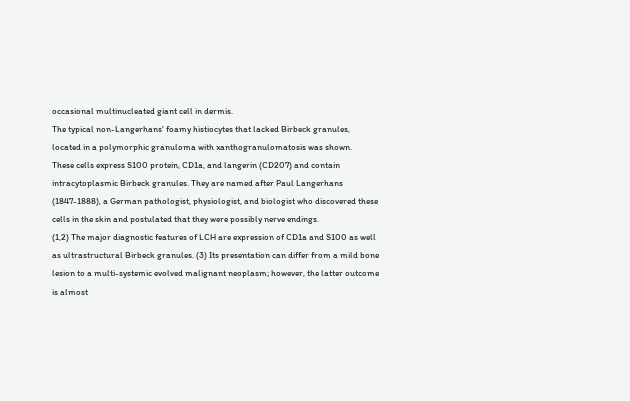occasional multinucleated giant cell in dermis.
The typical non-Langerhans' foamy histiocytes that lacked Birbeck granules, located in a polymorphic granuloma with xanthogranulomatosis was shown.
These cells express S100 protein, CD1a, and langerin (CD207) and contain intracytoplasmic Birbeck granules. They are named after Paul Langerhans (1847-1888), a German pathologist, physiologist, and biologist who discovered these cells in the skin and postulated that they were possibly nerve endings.
(1,2) The major diagnostic features of LCH are expression of CD1a and S100 as well as ultrastructural Birbeck granules. (3) Its presentation can differ from a mild bone lesion to a multi-systemic evolved malignant neoplasm; however, the latter outcome is almost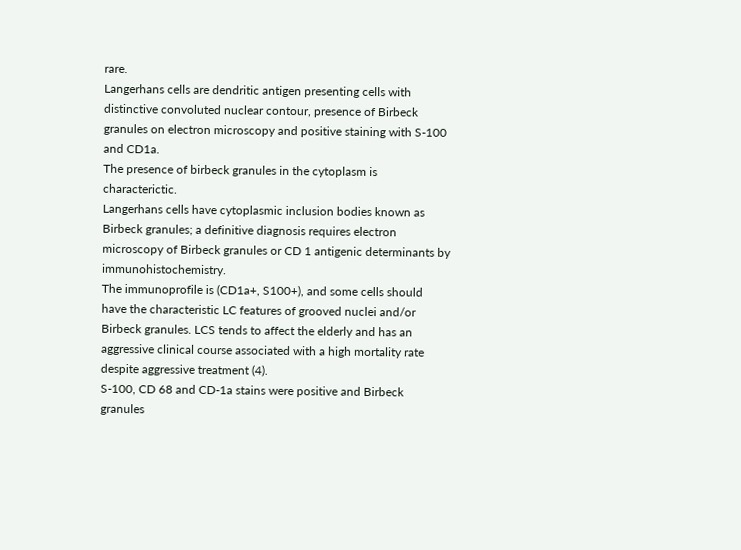rare.
Langerhans cells are dendritic antigen presenting cells with distinctive convoluted nuclear contour, presence of Birbeck granules on electron microscopy and positive staining with S-100 and CD1a.
The presence of birbeck granules in the cytoplasm is characterictic.
Langerhans cells have cytoplasmic inclusion bodies known as Birbeck granules; a definitive diagnosis requires electron microscopy of Birbeck granules or CD 1 antigenic determinants by immunohistochemistry.
The immunoprofile is (CD1a+, S100+), and some cells should have the characteristic LC features of grooved nuclei and/or Birbeck granules. LCS tends to affect the elderly and has an aggressive clinical course associated with a high mortality rate despite aggressive treatment (4).
S-100, CD 68 and CD-1a stains were positive and Birbeck granules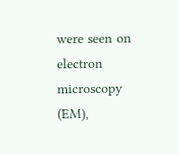were seen on electron microscopy (EM),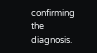confirming the diagnosis.